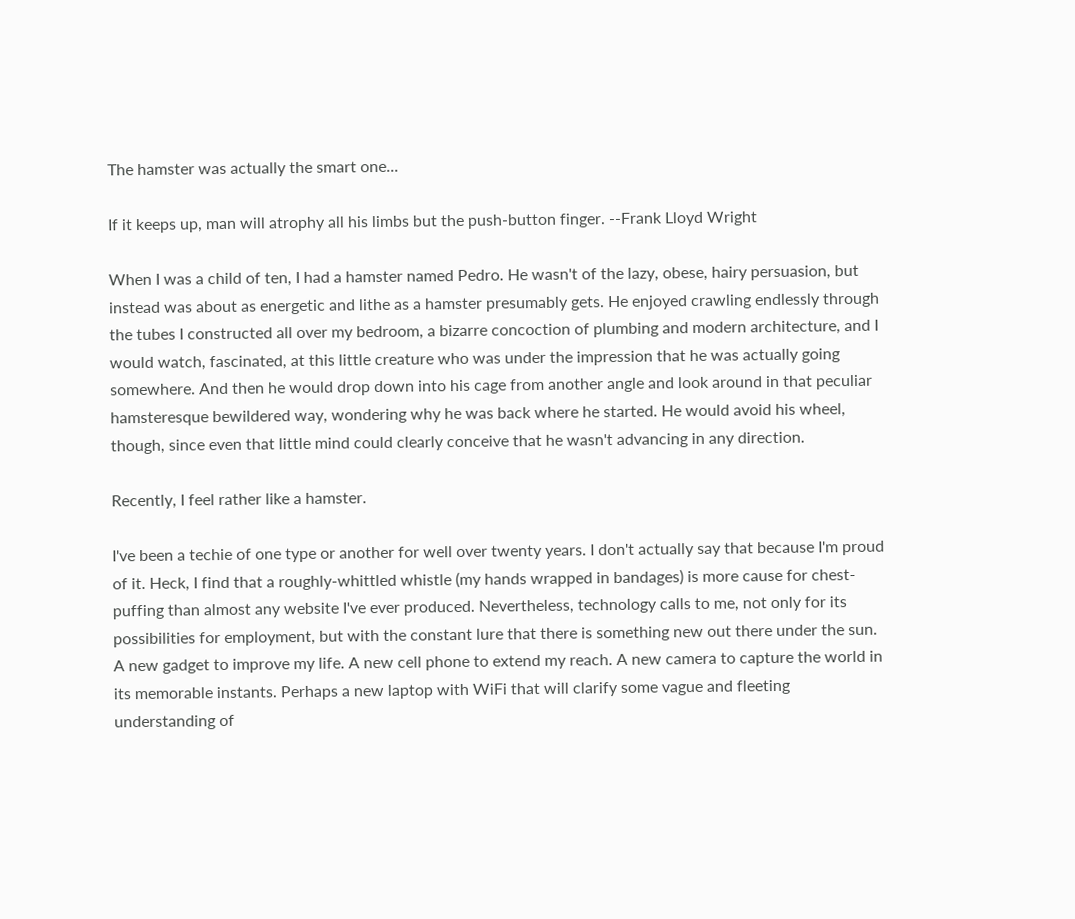The hamster was actually the smart one...

If it keeps up, man will atrophy all his limbs but the push-button finger. --Frank Lloyd Wright

When I was a child of ten, I had a hamster named Pedro. He wasn't of the lazy, obese, hairy persuasion, but instead was about as energetic and lithe as a hamster presumably gets. He enjoyed crawling endlessly through the tubes I constructed all over my bedroom, a bizarre concoction of plumbing and modern architecture, and I would watch, fascinated, at this little creature who was under the impression that he was actually going somewhere. And then he would drop down into his cage from another angle and look around in that peculiar hamsteresque bewildered way, wondering why he was back where he started. He would avoid his wheel, though, since even that little mind could clearly conceive that he wasn't advancing in any direction.

Recently, I feel rather like a hamster.

I've been a techie of one type or another for well over twenty years. I don't actually say that because I'm proud of it. Heck, I find that a roughly-whittled whistle (my hands wrapped in bandages) is more cause for chest-puffing than almost any website I've ever produced. Nevertheless, technology calls to me, not only for its possibilities for employment, but with the constant lure that there is something new out there under the sun. A new gadget to improve my life. A new cell phone to extend my reach. A new camera to capture the world in its memorable instants. Perhaps a new laptop with WiFi that will clarify some vague and fleeting understanding of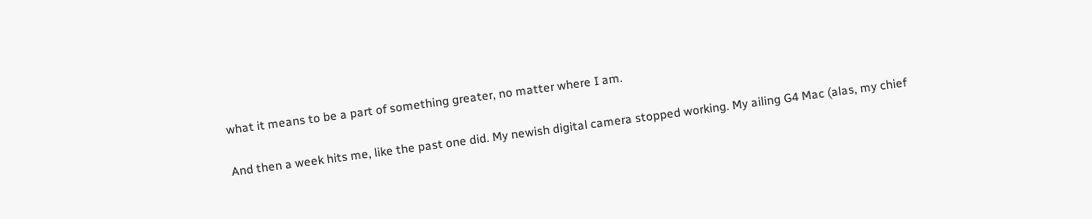what it means to be a part of something greater, no matter where I am.

And then a week hits me, like the past one did. My newish digital camera stopped working. My ailing G4 Mac (alas, my chief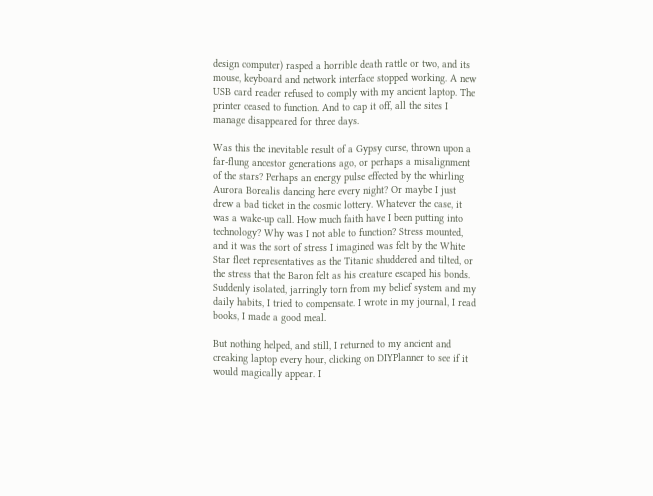design computer) rasped a horrible death rattle or two, and its mouse, keyboard and network interface stopped working. A new USB card reader refused to comply with my ancient laptop. The printer ceased to function. And to cap it off, all the sites I manage disappeared for three days.

Was this the inevitable result of a Gypsy curse, thrown upon a far-flung ancestor generations ago, or perhaps a misalignment of the stars? Perhaps an energy pulse effected by the whirling Aurora Borealis dancing here every night? Or maybe I just drew a bad ticket in the cosmic lottery. Whatever the case, it was a wake-up call. How much faith have I been putting into technology? Why was I not able to function? Stress mounted, and it was the sort of stress I imagined was felt by the White Star fleet representatives as the Titanic shuddered and tilted, or the stress that the Baron felt as his creature escaped his bonds. Suddenly isolated, jarringly torn from my belief system and my daily habits, I tried to compensate. I wrote in my journal, I read books, I made a good meal.

But nothing helped, and still, I returned to my ancient and creaking laptop every hour, clicking on DIYPlanner to see if it would magically appear. I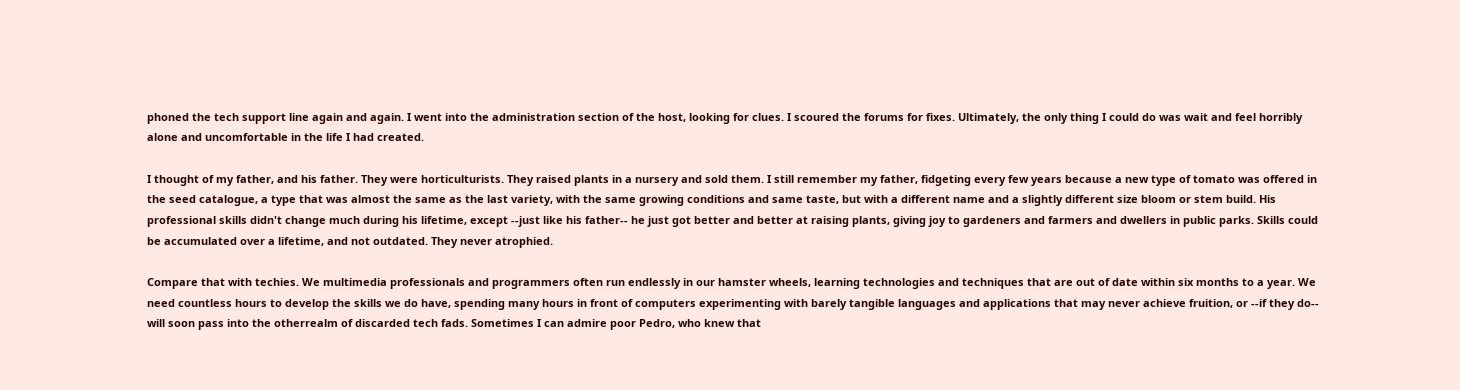phoned the tech support line again and again. I went into the administration section of the host, looking for clues. I scoured the forums for fixes. Ultimately, the only thing I could do was wait and feel horribly alone and uncomfortable in the life I had created.

I thought of my father, and his father. They were horticulturists. They raised plants in a nursery and sold them. I still remember my father, fidgeting every few years because a new type of tomato was offered in the seed catalogue, a type that was almost the same as the last variety, with the same growing conditions and same taste, but with a different name and a slightly different size bloom or stem build. His professional skills didn't change much during his lifetime, except --just like his father-- he just got better and better at raising plants, giving joy to gardeners and farmers and dwellers in public parks. Skills could be accumulated over a lifetime, and not outdated. They never atrophied.

Compare that with techies. We multimedia professionals and programmers often run endlessly in our hamster wheels, learning technologies and techniques that are out of date within six months to a year. We need countless hours to develop the skills we do have, spending many hours in front of computers experimenting with barely tangible languages and applications that may never achieve fruition, or --if they do-- will soon pass into the otherrealm of discarded tech fads. Sometimes I can admire poor Pedro, who knew that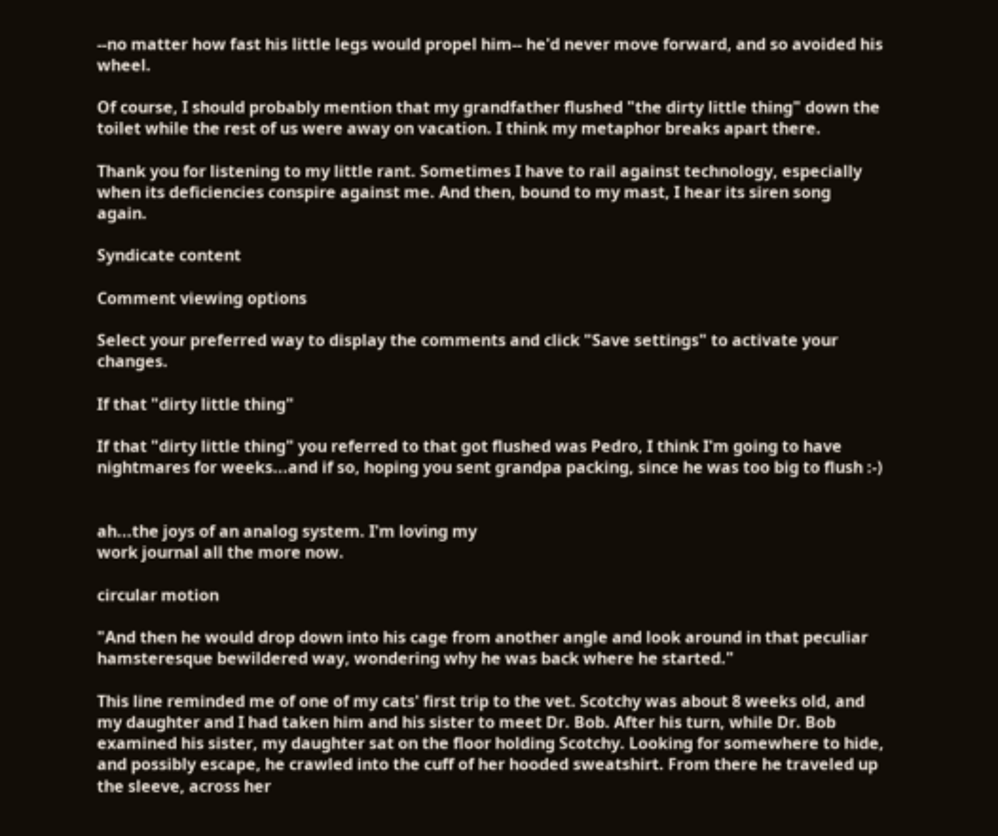--no matter how fast his little legs would propel him-- he'd never move forward, and so avoided his wheel.

Of course, I should probably mention that my grandfather flushed "the dirty little thing" down the toilet while the rest of us were away on vacation. I think my metaphor breaks apart there.

Thank you for listening to my little rant. Sometimes I have to rail against technology, especially when its deficiencies conspire against me. And then, bound to my mast, I hear its siren song again.

Syndicate content

Comment viewing options

Select your preferred way to display the comments and click "Save settings" to activate your changes.

If that "dirty little thing"

If that "dirty little thing" you referred to that got flushed was Pedro, I think I'm going to have nightmares for weeks...and if so, hoping you sent grandpa packing, since he was too big to flush :-)


ah...the joys of an analog system. I'm loving my
work journal all the more now.

circular motion

"And then he would drop down into his cage from another angle and look around in that peculiar hamsteresque bewildered way, wondering why he was back where he started."

This line reminded me of one of my cats' first trip to the vet. Scotchy was about 8 weeks old, and my daughter and I had taken him and his sister to meet Dr. Bob. After his turn, while Dr. Bob examined his sister, my daughter sat on the floor holding Scotchy. Looking for somewhere to hide, and possibly escape, he crawled into the cuff of her hooded sweatshirt. From there he traveled up the sleeve, across her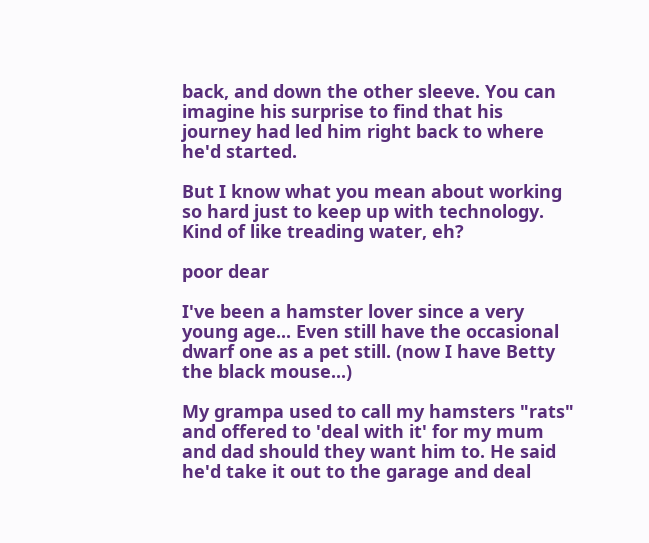back, and down the other sleeve. You can imagine his surprise to find that his journey had led him right back to where he'd started.

But I know what you mean about working so hard just to keep up with technology. Kind of like treading water, eh?

poor dear

I've been a hamster lover since a very young age... Even still have the occasional dwarf one as a pet still. (now I have Betty the black mouse...)

My grampa used to call my hamsters "rats" and offered to 'deal with it' for my mum and dad should they want him to. He said he'd take it out to the garage and deal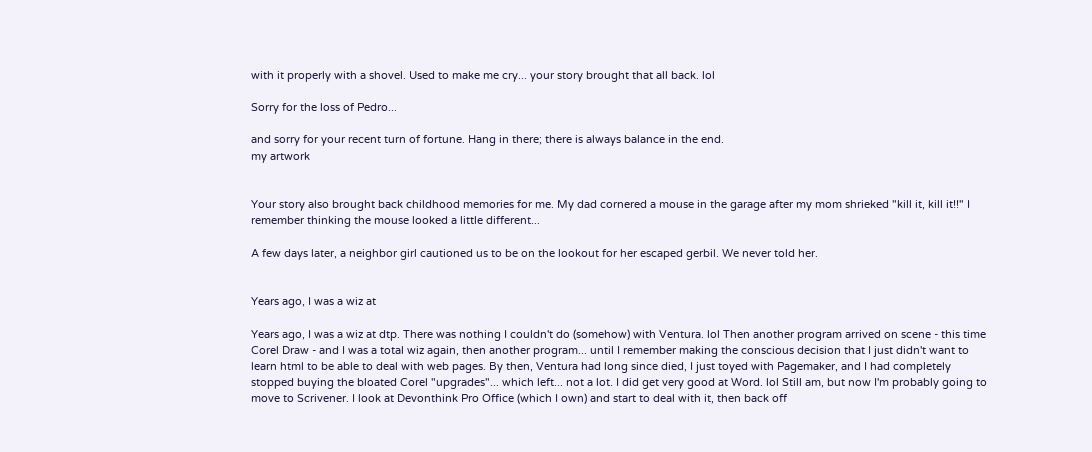with it properly with a shovel. Used to make me cry... your story brought that all back. lol

Sorry for the loss of Pedro...

and sorry for your recent turn of fortune. Hang in there; there is always balance in the end.
my artwork


Your story also brought back childhood memories for me. My dad cornered a mouse in the garage after my mom shrieked "kill it, kill it!!" I remember thinking the mouse looked a little different...

A few days later, a neighbor girl cautioned us to be on the lookout for her escaped gerbil. We never told her.


Years ago, I was a wiz at

Years ago, I was a wiz at dtp. There was nothing I couldn't do (somehow) with Ventura. lol Then another program arrived on scene - this time Corel Draw - and I was a total wiz again, then another program... until I remember making the conscious decision that I just didn't want to learn html to be able to deal with web pages. By then, Ventura had long since died, I just toyed with Pagemaker, and I had completely stopped buying the bloated Corel "upgrades"... which left... not a lot. I did get very good at Word. lol Still am, but now I'm probably going to move to Scrivener. I look at Devonthink Pro Office (which I own) and start to deal with it, then back off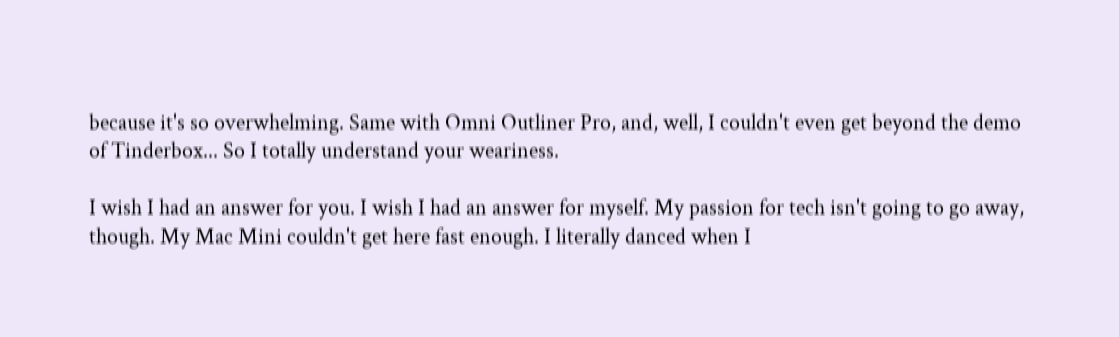because it's so overwhelming. Same with Omni Outliner Pro, and, well, I couldn't even get beyond the demo of Tinderbox... So I totally understand your weariness.

I wish I had an answer for you. I wish I had an answer for myself. My passion for tech isn't going to go away, though. My Mac Mini couldn't get here fast enough. I literally danced when I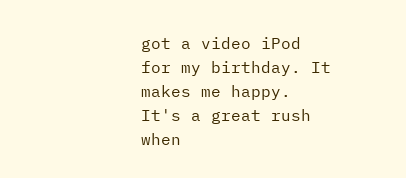got a video iPod for my birthday. It makes me happy. It's a great rush when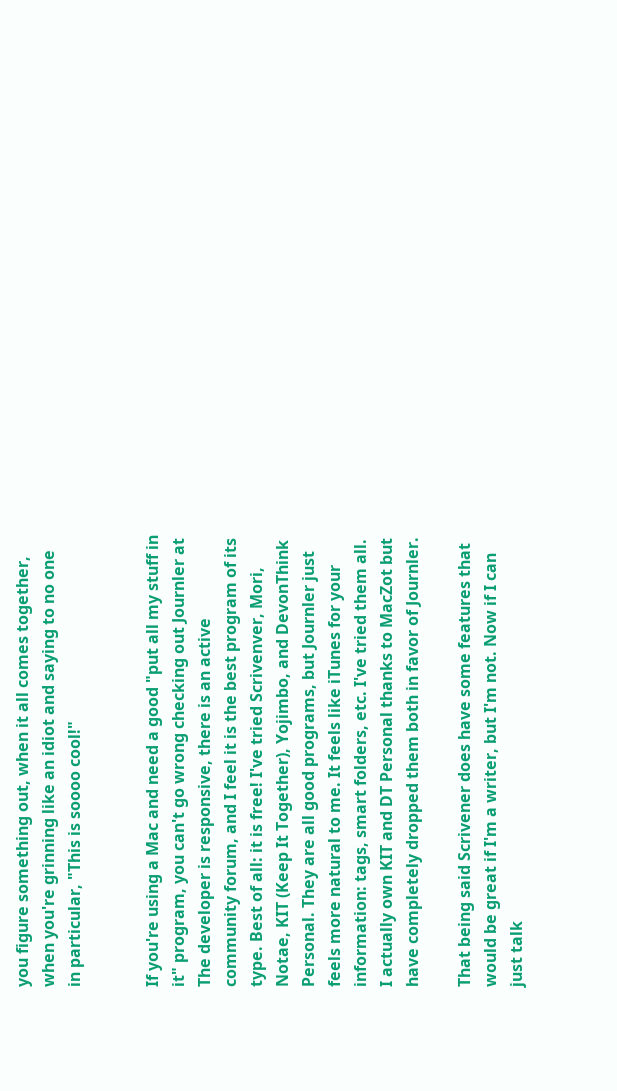you figure something out, when it all comes together, when you're grinning like an idiot and saying to no one in particular, "This is soooo cool!"


If you're using a Mac and need a good "put all my stuff in it" program, you can't go wrong checking out Journler at The developer is responsive, there is an active community forum, and I feel it is the best program of its type. Best of all: it is free! I've tried Scrivenver, Mori, Notae, KIT (Keep It Together), Yojimbo, and DevonThink Personal. They are all good programs, but Journler just feels more natural to me. It feels like iTunes for your information: tags, smart folders, etc. I've tried them all. I actually own KIT and DT Personal thanks to MacZot but have completely dropped them both in favor of Journler.

That being said Scrivener does have some features that would be great if I'm a writer, but I'm not. Now if I can just talk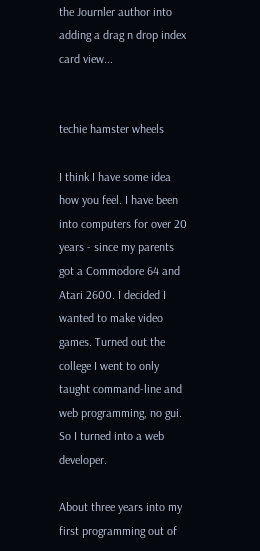the Journler author into adding a drag n drop index card view...


techie hamster wheels

I think I have some idea how you feel. I have been into computers for over 20 years - since my parents got a Commodore 64 and Atari 2600. I decided I wanted to make video games. Turned out the college I went to only taught command-line and web programming, no gui. So I turned into a web developer.

About three years into my first programming out of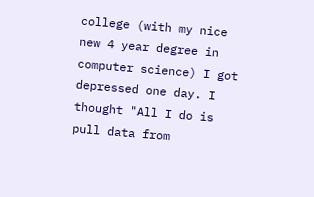college (with my nice new 4 year degree in computer science) I got depressed one day. I thought "All I do is pull data from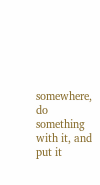somewhere, do something with it, and put it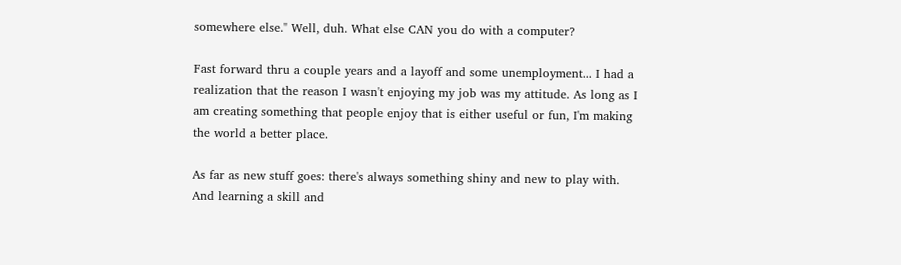somewhere else." Well, duh. What else CAN you do with a computer?

Fast forward thru a couple years and a layoff and some unemployment... I had a realization that the reason I wasn't enjoying my job was my attitude. As long as I am creating something that people enjoy that is either useful or fun, I'm making the world a better place.

As far as new stuff goes: there's always something shiny and new to play with. And learning a skill and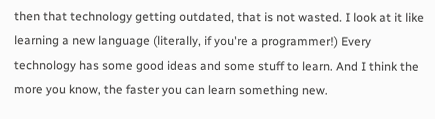then that technology getting outdated, that is not wasted. I look at it like learning a new language (literally, if you're a programmer!) Every technology has some good ideas and some stuff to learn. And I think the more you know, the faster you can learn something new.